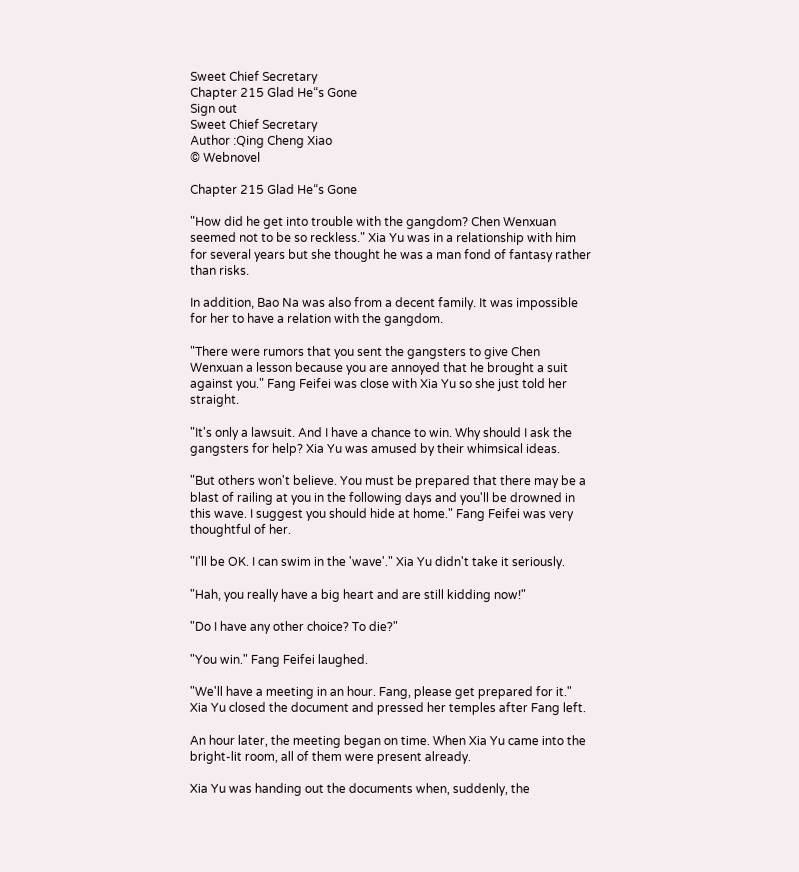Sweet Chief Secretary
Chapter 215 Glad He“s Gone
Sign out
Sweet Chief Secretary
Author :Qing Cheng Xiao
© Webnovel

Chapter 215 Glad He“s Gone

"How did he get into trouble with the gangdom? Chen Wenxuan seemed not to be so reckless." Xia Yu was in a relationship with him for several years but she thought he was a man fond of fantasy rather than risks.

In addition, Bao Na was also from a decent family. It was impossible for her to have a relation with the gangdom.

"There were rumors that you sent the gangsters to give Chen Wenxuan a lesson because you are annoyed that he brought a suit against you." Fang Feifei was close with Xia Yu so she just told her straight.

"It's only a lawsuit. And I have a chance to win. Why should I ask the gangsters for help? Xia Yu was amused by their whimsical ideas.

"But others won't believe. You must be prepared that there may be a blast of railing at you in the following days and you'll be drowned in this wave. I suggest you should hide at home." Fang Feifei was very thoughtful of her.

"I'll be OK. I can swim in the 'wave'." Xia Yu didn't take it seriously.

"Hah, you really have a big heart and are still kidding now!"

"Do I have any other choice? To die?"

"You win." Fang Feifei laughed.

"We'll have a meeting in an hour. Fang, please get prepared for it." Xia Yu closed the document and pressed her temples after Fang left.

An hour later, the meeting began on time. When Xia Yu came into the bright-lit room, all of them were present already.

Xia Yu was handing out the documents when, suddenly, the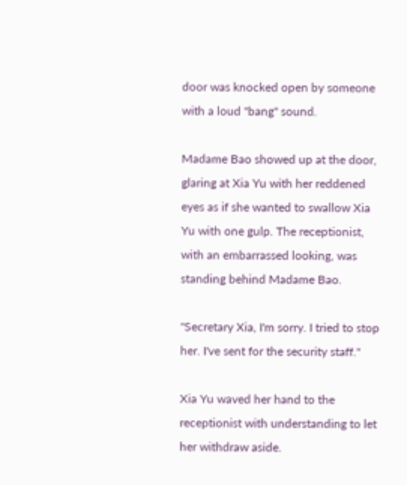door was knocked open by someone with a loud "bang" sound.

Madame Bao showed up at the door, glaring at Xia Yu with her reddened eyes as if she wanted to swallow Xia Yu with one gulp. The receptionist, with an embarrassed looking, was standing behind Madame Bao.

"Secretary Xia, I'm sorry. I tried to stop her. I've sent for the security staff."

Xia Yu waved her hand to the receptionist with understanding to let her withdraw aside.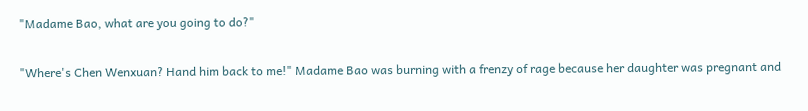"Madame Bao, what are you going to do?"

"Where's Chen Wenxuan? Hand him back to me!" Madame Bao was burning with a frenzy of rage because her daughter was pregnant and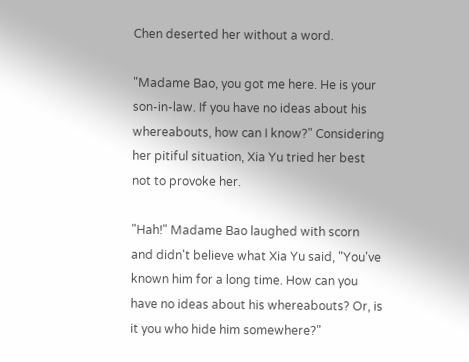Chen deserted her without a word.

"Madame Bao, you got me here. He is your son-in-law. If you have no ideas about his whereabouts, how can I know?" Considering her pitiful situation, Xia Yu tried her best not to provoke her.

"Hah!" Madame Bao laughed with scorn and didn't believe what Xia Yu said, "You've known him for a long time. How can you have no ideas about his whereabouts? Or, is it you who hide him somewhere?"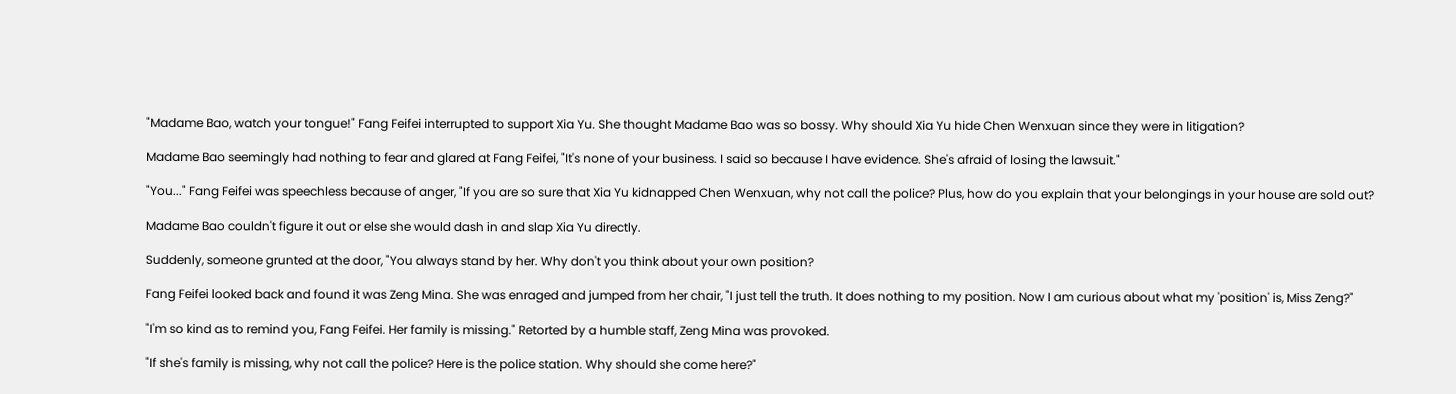"Madame Bao, watch your tongue!" Fang Feifei interrupted to support Xia Yu. She thought Madame Bao was so bossy. Why should Xia Yu hide Chen Wenxuan since they were in litigation?

Madame Bao seemingly had nothing to fear and glared at Fang Feifei, "It's none of your business. I said so because I have evidence. She's afraid of losing the lawsuit."

"You..." Fang Feifei was speechless because of anger, "If you are so sure that Xia Yu kidnapped Chen Wenxuan, why not call the police? Plus, how do you explain that your belongings in your house are sold out?

Madame Bao couldn't figure it out or else she would dash in and slap Xia Yu directly.

Suddenly, someone grunted at the door, "You always stand by her. Why don't you think about your own position?

Fang Feifei looked back and found it was Zeng Mina. She was enraged and jumped from her chair, "I just tell the truth. It does nothing to my position. Now I am curious about what my 'position' is, Miss Zeng?"

"I'm so kind as to remind you, Fang Feifei. Her family is missing." Retorted by a humble staff, Zeng Mina was provoked.

"If she's family is missing, why not call the police? Here is the police station. Why should she come here?"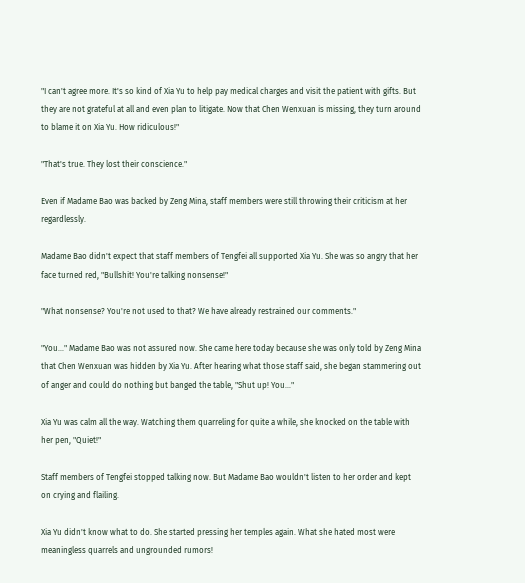"I can't agree more. It's so kind of Xia Yu to help pay medical charges and visit the patient with gifts. But they are not grateful at all and even plan to litigate. Now that Chen Wenxuan is missing, they turn around to blame it on Xia Yu. How ridiculous!"

"That's true. They lost their conscience."

Even if Madame Bao was backed by Zeng Mina, staff members were still throwing their criticism at her regardlessly.

Madame Bao didn't expect that staff members of Tengfei all supported Xia Yu. She was so angry that her face turned red, "Bullshit! You're talking nonsense!"

"What nonsense? You're not used to that? We have already restrained our comments."

"You..." Madame Bao was not assured now. She came here today because she was only told by Zeng Mina that Chen Wenxuan was hidden by Xia Yu. After hearing what those staff said, she began stammering out of anger and could do nothing but banged the table, "Shut up! You..."

Xia Yu was calm all the way. Watching them quarreling for quite a while, she knocked on the table with her pen, "Quiet!"

Staff members of Tengfei stopped talking now. But Madame Bao wouldn't listen to her order and kept on crying and flailing.

Xia Yu didn't know what to do. She started pressing her temples again. What she hated most were meaningless quarrels and ungrounded rumors!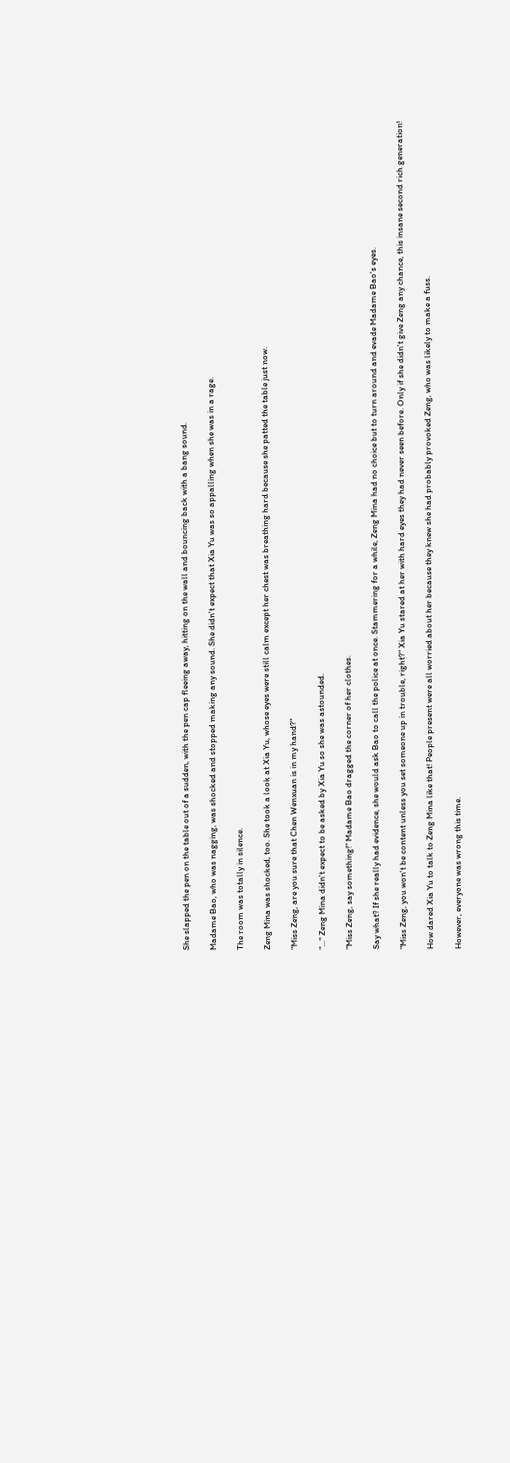She slapped the pen on the table out of a sudden, with the pen cap fleeing away, hitting on the wall and bouncing back with a bang sound.

Madame Bao, who was nagging, was shocked and stopped making any sound. She didn't expect that Xia Yu was so appalling when she was in a rage.

The room was totally in silence.

Zeng Mina was shocked, too. She took a look at Xia Yu, whose eyes were still calm except her chest was breathing hard because she patted the table just now.

"Miss Zeng, are you sure that Chen Wenxuan is in my hand?"

"..." Zeng Mina didn't expect to be asked by Xia Yu so she was astounded.

"Miss Zeng, say something!" Madame Bao dragged the corner of her clothes.

Say what? If she really had evidence, she would ask Bao to call the police at once. Stammering for a while, Zeng Mina had no choice but to turn around and evade Madame Bao's eyes.

"Miss Zeng, you won't be content unless you set someone up in trouble, right?" Xia Yu stared at her with hard eyes they had never seen before. Only if she didn't give Zeng any chance, this insane second rich generation!

How dared Xia Yu to talk to Zeng Mina like that! People present were all worried about her because they knew she had probably provoked Zeng, who was likely to make a fuss.

However, everyone was wrong this time.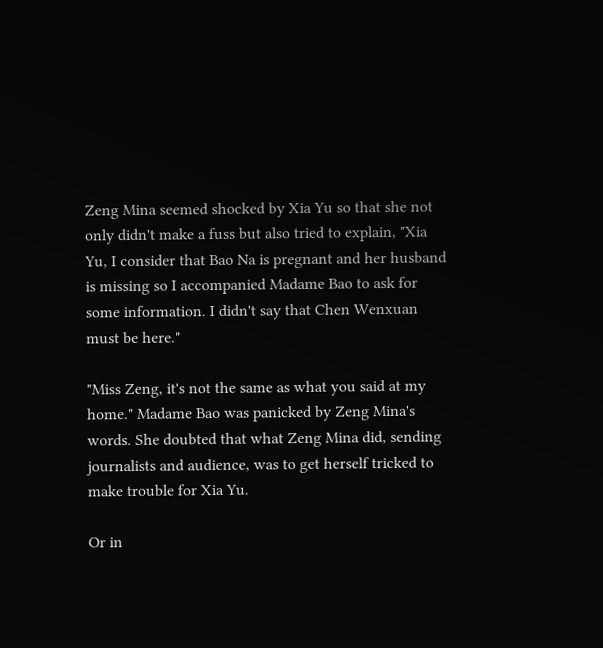Zeng Mina seemed shocked by Xia Yu so that she not only didn't make a fuss but also tried to explain, "Xia Yu, I consider that Bao Na is pregnant and her husband is missing so I accompanied Madame Bao to ask for some information. I didn't say that Chen Wenxuan must be here."

"Miss Zeng, it's not the same as what you said at my home." Madame Bao was panicked by Zeng Mina's words. She doubted that what Zeng Mina did, sending journalists and audience, was to get herself tricked to make trouble for Xia Yu.

Or in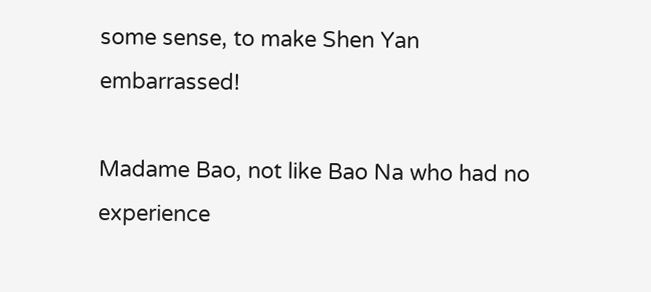some sense, to make Shen Yan embarrassed!

Madame Bao, not like Bao Na who had no experience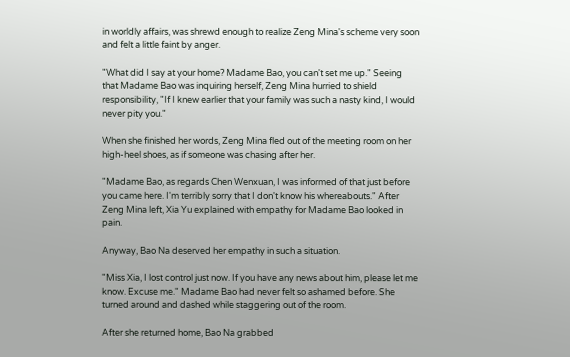in worldly affairs, was shrewd enough to realize Zeng Mina's scheme very soon and felt a little faint by anger.

"What did I say at your home? Madame Bao, you can't set me up." Seeing that Madame Bao was inquiring herself, Zeng Mina hurried to shield responsibility, "If I knew earlier that your family was such a nasty kind, I would never pity you."

When she finished her words, Zeng Mina fled out of the meeting room on her high-heel shoes, as if someone was chasing after her.

"Madame Bao, as regards Chen Wenxuan, I was informed of that just before you came here. I'm terribly sorry that I don't know his whereabouts." After Zeng Mina left, Xia Yu explained with empathy for Madame Bao looked in pain.

Anyway, Bao Na deserved her empathy in such a situation.

"Miss Xia, I lost control just now. If you have any news about him, please let me know. Excuse me." Madame Bao had never felt so ashamed before. She turned around and dashed while staggering out of the room.

After she returned home, Bao Na grabbed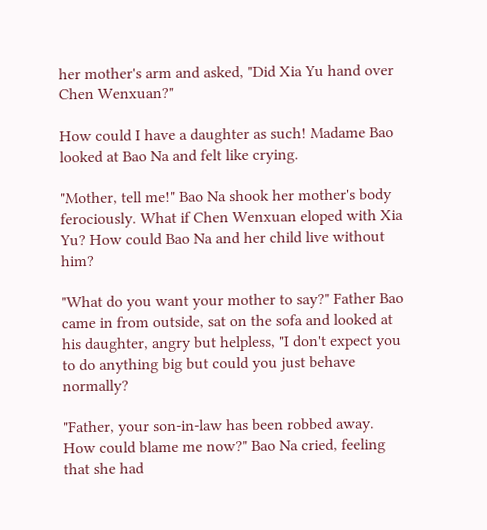her mother's arm and asked, "Did Xia Yu hand over Chen Wenxuan?"

How could I have a daughter as such! Madame Bao looked at Bao Na and felt like crying.

"Mother, tell me!" Bao Na shook her mother's body ferociously. What if Chen Wenxuan eloped with Xia Yu? How could Bao Na and her child live without him?

"What do you want your mother to say?" Father Bao came in from outside, sat on the sofa and looked at his daughter, angry but helpless, "I don't expect you to do anything big but could you just behave normally?

"Father, your son-in-law has been robbed away. How could blame me now?" Bao Na cried, feeling that she had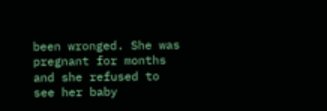been wronged. She was pregnant for months and she refused to see her baby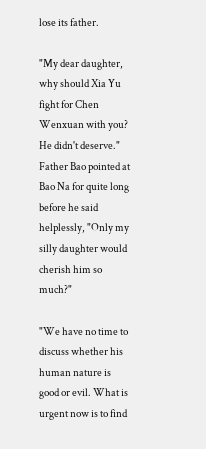lose its father.

"My dear daughter, why should Xia Yu fight for Chen Wenxuan with you? He didn't deserve." Father Bao pointed at Bao Na for quite long before he said helplessly, "Only my silly daughter would cherish him so much?"

"We have no time to discuss whether his human nature is good or evil. What is urgent now is to find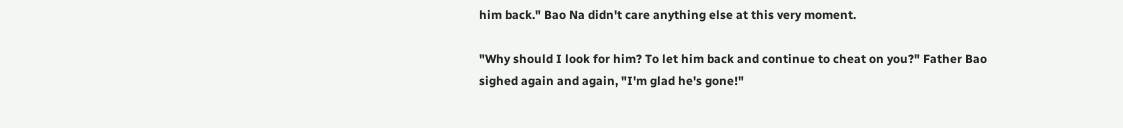him back." Bao Na didn't care anything else at this very moment.

"Why should I look for him? To let him back and continue to cheat on you?" Father Bao sighed again and again, "I'm glad he's gone!"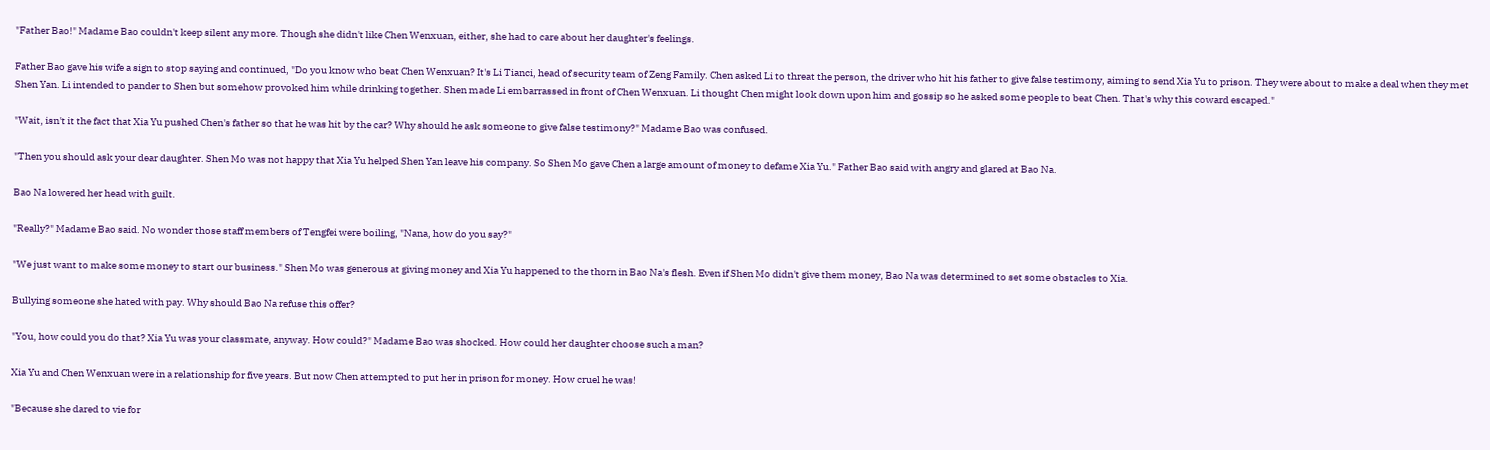"Father Bao!" Madame Bao couldn't keep silent any more. Though she didn't like Chen Wenxuan, either, she had to care about her daughter's feelings.

Father Bao gave his wife a sign to stop saying and continued, "Do you know who beat Chen Wenxuan? It's Li Tianci, head of security team of Zeng Family. Chen asked Li to threat the person, the driver who hit his father to give false testimony, aiming to send Xia Yu to prison. They were about to make a deal when they met Shen Yan. Li intended to pander to Shen but somehow provoked him while drinking together. Shen made Li embarrassed in front of Chen Wenxuan. Li thought Chen might look down upon him and gossip so he asked some people to beat Chen. That's why this coward escaped."

"Wait, isn't it the fact that Xia Yu pushed Chen's father so that he was hit by the car? Why should he ask someone to give false testimony?" Madame Bao was confused.

"Then you should ask your dear daughter. Shen Mo was not happy that Xia Yu helped Shen Yan leave his company. So Shen Mo gave Chen a large amount of money to defame Xia Yu." Father Bao said with angry and glared at Bao Na.

Bao Na lowered her head with guilt.

"Really?" Madame Bao said. No wonder those staff members of Tengfei were boiling, "Nana, how do you say?"

"We just want to make some money to start our business." Shen Mo was generous at giving money and Xia Yu happened to the thorn in Bao Na's flesh. Even if Shen Mo didn't give them money, Bao Na was determined to set some obstacles to Xia.

Bullying someone she hated with pay. Why should Bao Na refuse this offer?

"You, how could you do that? Xia Yu was your classmate, anyway. How could?" Madame Bao was shocked. How could her daughter choose such a man?

Xia Yu and Chen Wenxuan were in a relationship for five years. But now Chen attempted to put her in prison for money. How cruel he was!

"Because she dared to vie for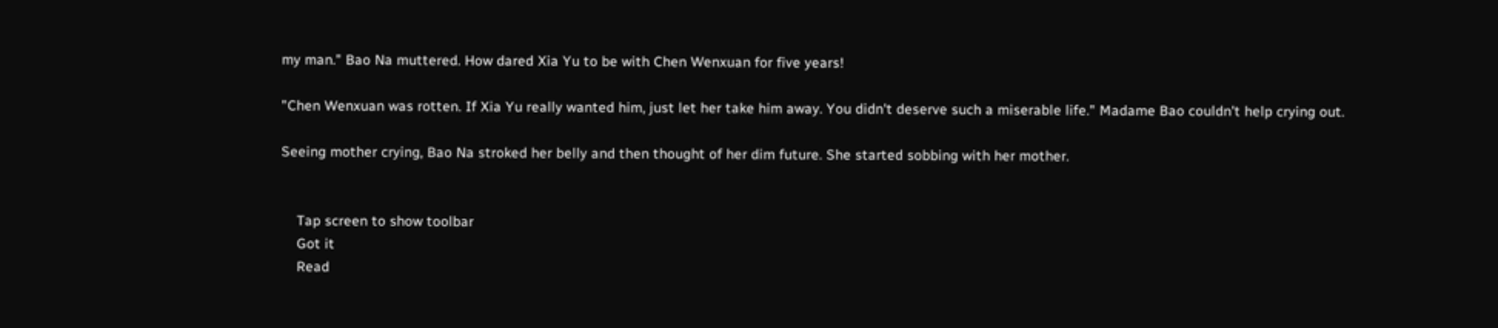my man." Bao Na muttered. How dared Xia Yu to be with Chen Wenxuan for five years!

"Chen Wenxuan was rotten. If Xia Yu really wanted him, just let her take him away. You didn't deserve such a miserable life." Madame Bao couldn't help crying out.

Seeing mother crying, Bao Na stroked her belly and then thought of her dim future. She started sobbing with her mother.


    Tap screen to show toolbar
    Got it
    Read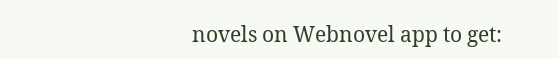novels on Webnovel app to get: